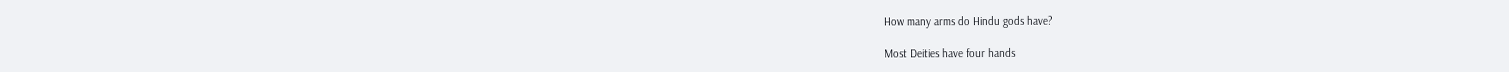How many arms do Hindu gods have?

Most Deities have four hands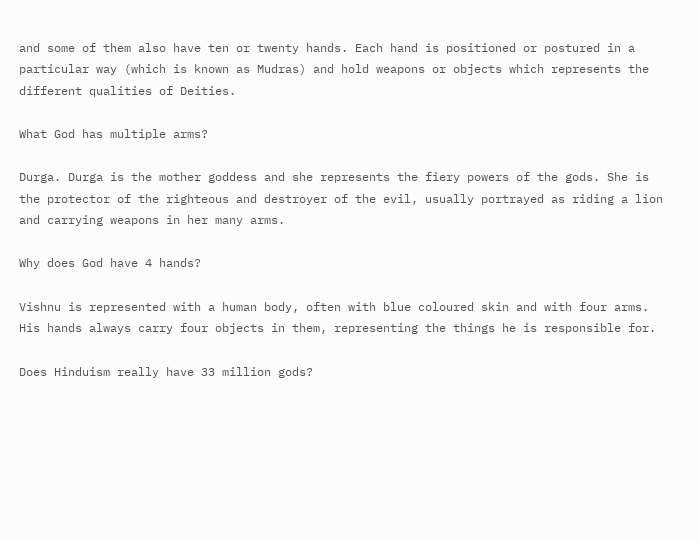and some of them also have ten or twenty hands. Each hand is positioned or postured in a particular way (which is known as Mudras) and hold weapons or objects which represents the different qualities of Deities.

What God has multiple arms?

Durga. Durga is the mother goddess and she represents the fiery powers of the gods. She is the protector of the righteous and destroyer of the evil, usually portrayed as riding a lion and carrying weapons in her many arms.

Why does God have 4 hands?

Vishnu is represented with a human body, often with blue coloured skin and with four arms. His hands always carry four objects in them, representing the things he is responsible for.

Does Hinduism really have 33 million gods?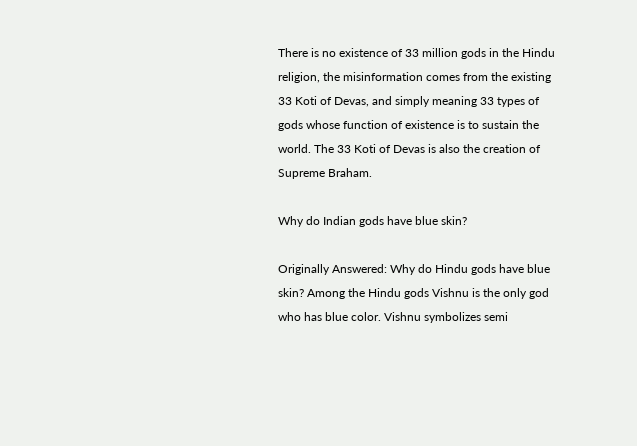There is no existence of 33 million gods in the Hindu religion, the misinformation comes from the existing 33 Koti of Devas, and simply meaning 33 types of gods whose function of existence is to sustain the world. The 33 Koti of Devas is also the creation of Supreme Braham.

Why do Indian gods have blue skin?

Originally Answered: Why do Hindu gods have blue skin? Among the Hindu gods Vishnu is the only god who has blue color. Vishnu symbolizes semi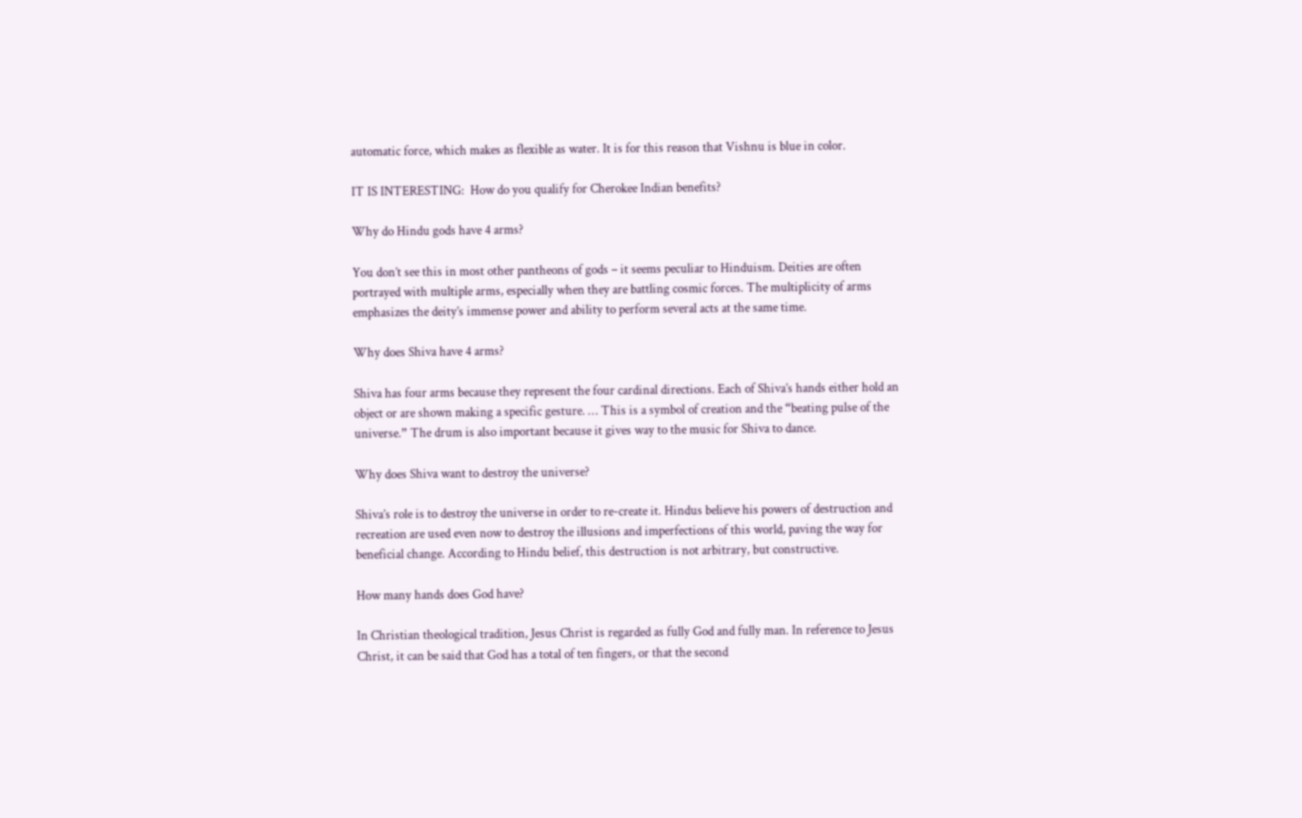automatic force, which makes as flexible as water. It is for this reason that Vishnu is blue in color.

IT IS INTERESTING:  How do you qualify for Cherokee Indian benefits?

Why do Hindu gods have 4 arms?

You don’t see this in most other pantheons of gods – it seems peculiar to Hinduism. Deities are often portrayed with multiple arms, especially when they are battling cosmic forces. The multiplicity of arms emphasizes the deity’s immense power and ability to perform several acts at the same time.

Why does Shiva have 4 arms?

Shiva has four arms because they represent the four cardinal directions. Each of Shiva’s hands either hold an object or are shown making a specific gesture. … This is a symbol of creation and the “beating pulse of the universe.” The drum is also important because it gives way to the music for Shiva to dance.

Why does Shiva want to destroy the universe?

Shiva’s role is to destroy the universe in order to re-create it. Hindus believe his powers of destruction and recreation are used even now to destroy the illusions and imperfections of this world, paving the way for beneficial change. According to Hindu belief, this destruction is not arbitrary, but constructive.

How many hands does God have?

In Christian theological tradition, Jesus Christ is regarded as fully God and fully man. In reference to Jesus Christ, it can be said that God has a total of ten fingers, or that the second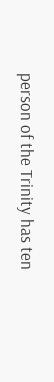person of the Trinity has ten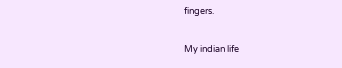fingers.

My indian life